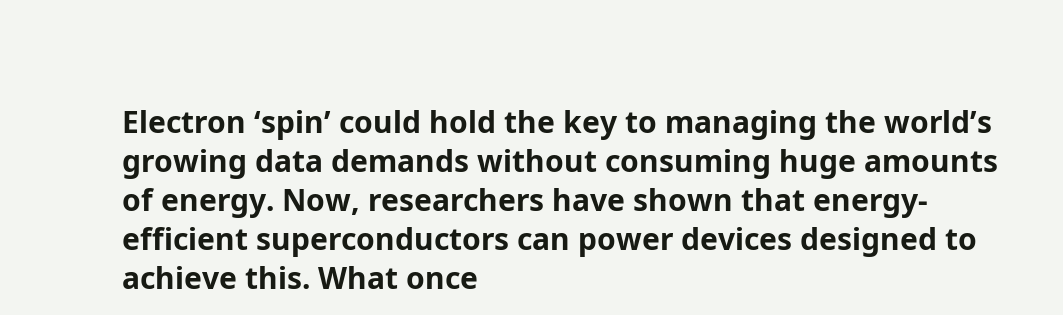Electron ‘spin’ could hold the key to managing the world’s growing data demands without consuming huge amounts of energy. Now, researchers have shown that energy-efficient superconductors can power devices designed to achieve this. What once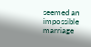seemed an impossible marriage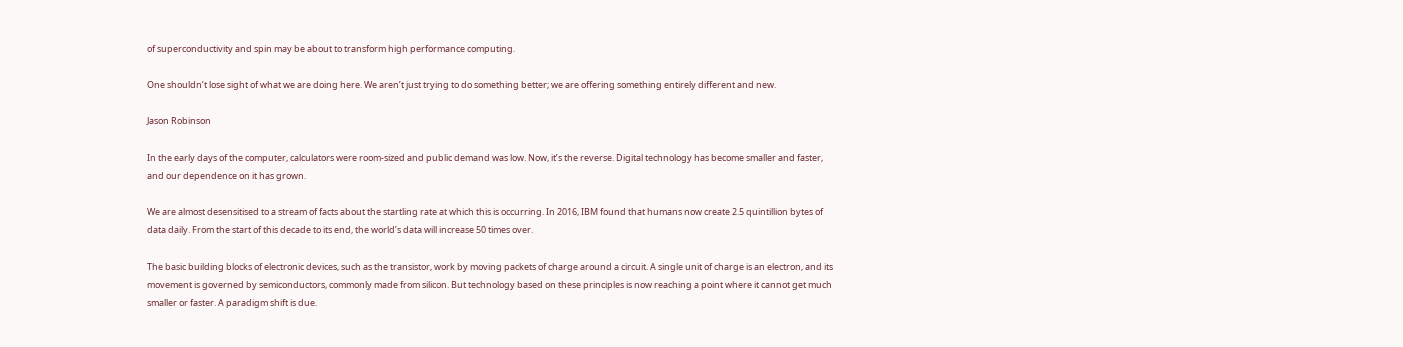of superconductivity and spin may be about to transform high performance computing.

One shouldn’t lose sight of what we are doing here. We aren’t just trying to do something better; we are offering something entirely different and new.

Jason Robinson

In the early days of the computer, calculators were room-sized and public demand was low. Now, it’s the reverse. Digital technology has become smaller and faster, and our dependence on it has grown.

We are almost desensitised to a stream of facts about the startling rate at which this is occurring. In 2016, IBM found that humans now create 2.5 quintillion bytes of data daily. From the start of this decade to its end, the world’s data will increase 50 times over.

The basic building blocks of electronic devices, such as the transistor, work by moving packets of charge around a circuit. A single unit of charge is an electron, and its movement is governed by semiconductors, commonly made from silicon. But technology based on these principles is now reaching a point where it cannot get much smaller or faster. A paradigm shift is due.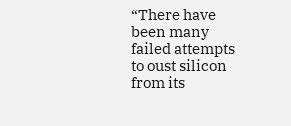“There have been many failed attempts to oust silicon from its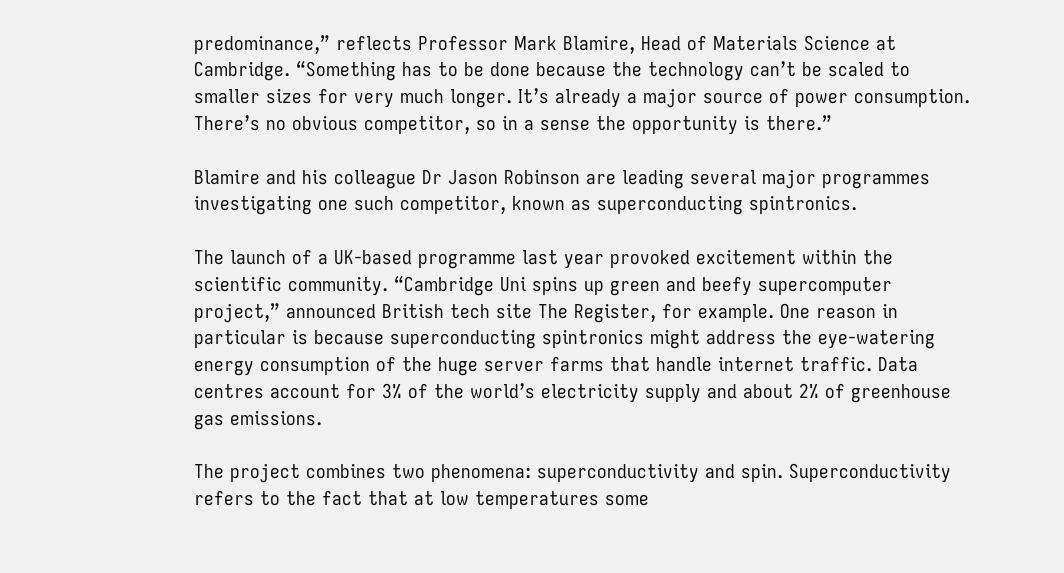predominance,” reflects Professor Mark Blamire, Head of Materials Science at Cambridge. “Something has to be done because the technology can’t be scaled to smaller sizes for very much longer. It’s already a major source of power consumption. There’s no obvious competitor, so in a sense the opportunity is there.”

Blamire and his colleague Dr Jason Robinson are leading several major programmes investigating one such competitor, known as superconducting spintronics.

The launch of a UK-based programme last year provoked excitement within the scientific community. “Cambridge Uni spins up green and beefy supercomputer project,” announced British tech site The Register, for example. One reason in particular is because superconducting spintronics might address the eye-watering energy consumption of the huge server farms that handle internet traffic. Data centres account for 3% of the world’s electricity supply and about 2% of greenhouse gas emissions.

The project combines two phenomena: superconductivity and spin. Superconductivity refers to the fact that at low temperatures some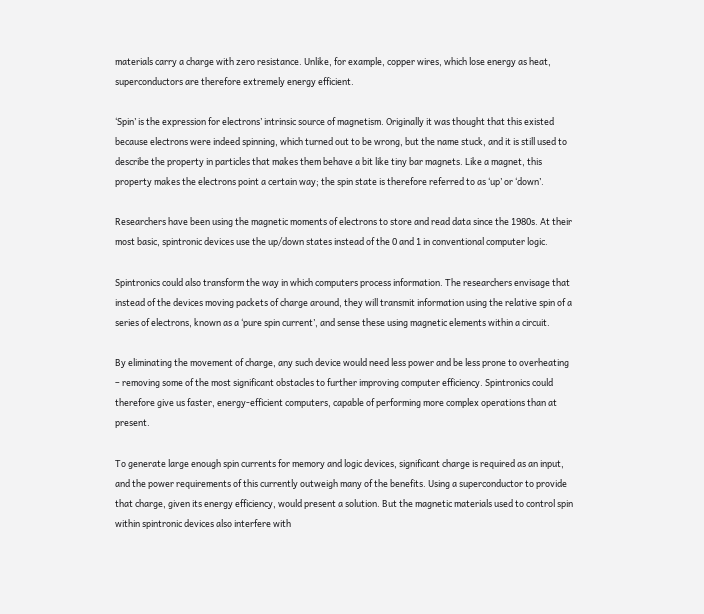materials carry a charge with zero resistance. Unlike, for example, copper wires, which lose energy as heat, superconductors are therefore extremely energy efficient.

‘Spin’ is the expression for electrons’ intrinsic source of magnetism. Originally it was thought that this existed because electrons were indeed spinning, which turned out to be wrong, but the name stuck, and it is still used to describe the property in particles that makes them behave a bit like tiny bar magnets. Like a magnet, this property makes the electrons point a certain way; the spin state is therefore referred to as ‘up’ or ‘down’.

Researchers have been using the magnetic moments of electrons to store and read data since the 1980s. At their most basic, spintronic devices use the up/down states instead of the 0 and 1 in conventional computer logic.

Spintronics could also transform the way in which computers process information. The researchers envisage that instead of the devices moving packets of charge around, they will transmit information using the relative spin of a series of electrons, known as a ‘pure spin current’, and sense these using magnetic elements within a circuit.

By eliminating the movement of charge, any such device would need less power and be less prone to overheating – removing some of the most significant obstacles to further improving computer efficiency. Spintronics could therefore give us faster, energy-efficient computers, capable of performing more complex operations than at present.

To generate large enough spin currents for memory and logic devices, significant charge is required as an input, and the power requirements of this currently outweigh many of the benefits. Using a superconductor to provide that charge, given its energy efficiency, would present a solution. But the magnetic materials used to control spin within spintronic devices also interfere with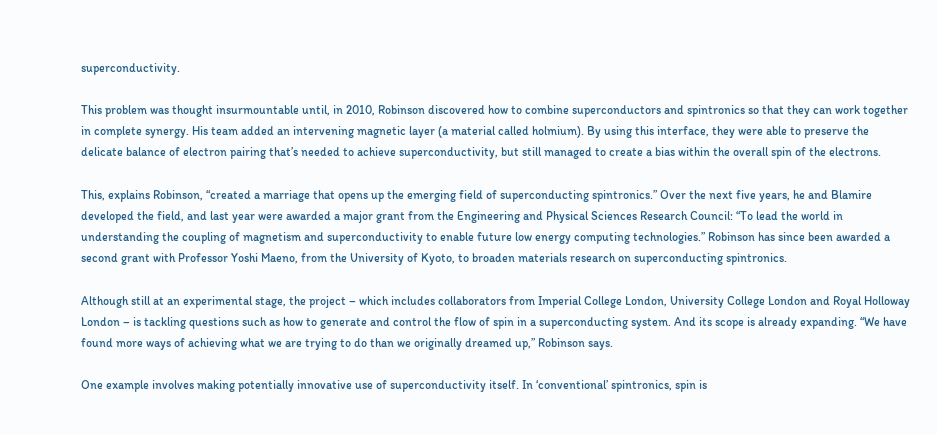superconductivity.

This problem was thought insurmountable until, in 2010, Robinson discovered how to combine superconductors and spintronics so that they can work together in complete synergy. His team added an intervening magnetic layer (a material called holmium). By using this interface, they were able to preserve the delicate balance of electron pairing that’s needed to achieve superconductivity, but still managed to create a bias within the overall spin of the electrons.

This, explains Robinson, “created a marriage that opens up the emerging field of superconducting spintronics.” Over the next five years, he and Blamire developed the field, and last year were awarded a major grant from the Engineering and Physical Sciences Research Council: “To lead the world in understanding the coupling of magnetism and superconductivity to enable future low energy computing technologies.” Robinson has since been awarded a second grant with Professor Yoshi Maeno, from the University of Kyoto, to broaden materials research on superconducting spintronics.

Although still at an experimental stage, the project – which includes collaborators from Imperial College London, University College London and Royal Holloway London – is tackling questions such as how to generate and control the flow of spin in a superconducting system. And its scope is already expanding. “We have found more ways of achieving what we are trying to do than we originally dreamed up,” Robinson says.

One example involves making potentially innovative use of superconductivity itself. In ‘conventional’ spintronics, spin is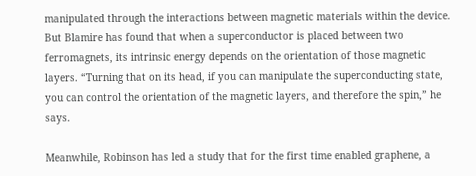manipulated through the interactions between magnetic materials within the device. But Blamire has found that when a superconductor is placed between two ferromagnets, its intrinsic energy depends on the orientation of those magnetic layers. “Turning that on its head, if you can manipulate the superconducting state, you can control the orientation of the magnetic layers, and therefore the spin,” he says.

Meanwhile, Robinson has led a study that for the first time enabled graphene, a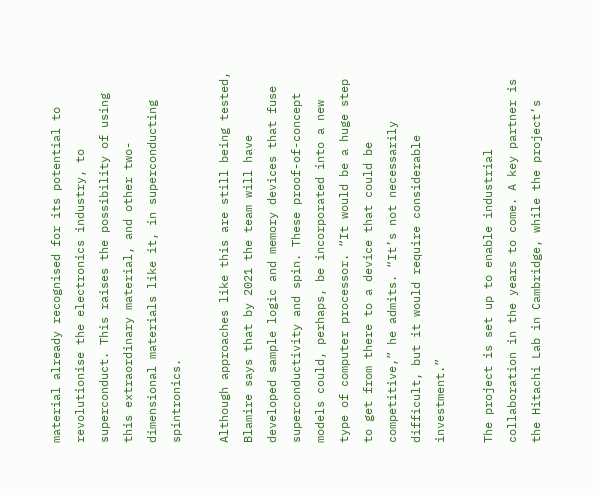material already recognised for its potential to revolutionise the electronics industry, to superconduct. This raises the possibility of using this extraordinary material, and other two-dimensional materials like it, in superconducting spintronics.

Although approaches like this are still being tested, Blamire says that by 2021 the team will have developed sample logic and memory devices that fuse superconductivity and spin. These proof-of-concept models could, perhaps, be incorporated into a new type of computer processor. “It would be a huge step to get from there to a device that could be competitive,” he admits. “It’s not necessarily difficult, but it would require considerable investment.”

The project is set up to enable industrial collaboration in the years to come. A key partner is the Hitachi Lab in Cambridge, while the project’s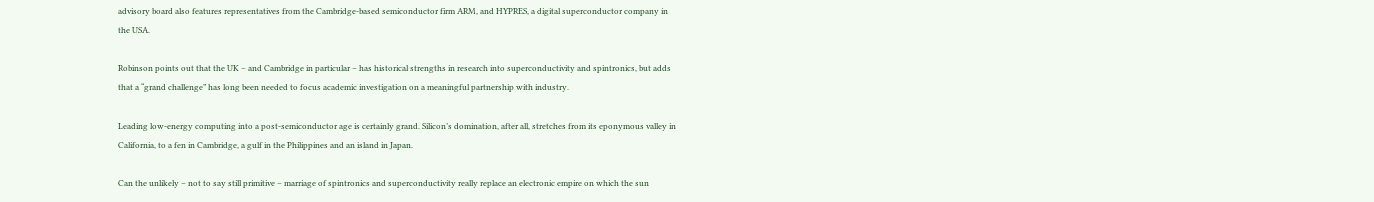advisory board also features representatives from the Cambridge-based semiconductor firm ARM, and HYPRES, a digital superconductor company in the USA.

Robinson points out that the UK – and Cambridge in particular – has historical strengths in research into superconductivity and spintronics, but adds that a “grand challenge” has long been needed to focus academic investigation on a meaningful partnership with industry.

Leading low-energy computing into a post-semiconductor age is certainly grand. Silicon’s domination, after all, stretches from its eponymous valley in California, to a fen in Cambridge, a gulf in the Philippines and an island in Japan.

Can the unlikely – not to say still primitive – marriage of spintronics and superconductivity really replace an electronic empire on which the sun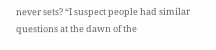never sets? “I suspect people had similar questions at the dawn of the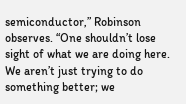semiconductor,” Robinson observes. “One shouldn’t lose sight of what we are doing here. We aren’t just trying to do something better; we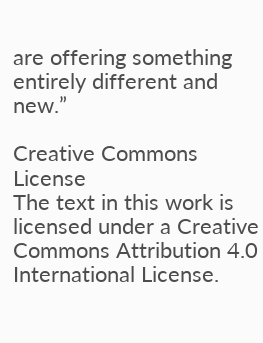are offering something entirely different and new.”

Creative Commons License
The text in this work is licensed under a Creative Commons Attribution 4.0 International License.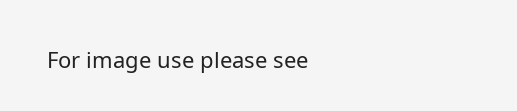For image use please see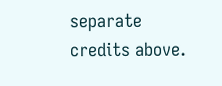separate credits above.